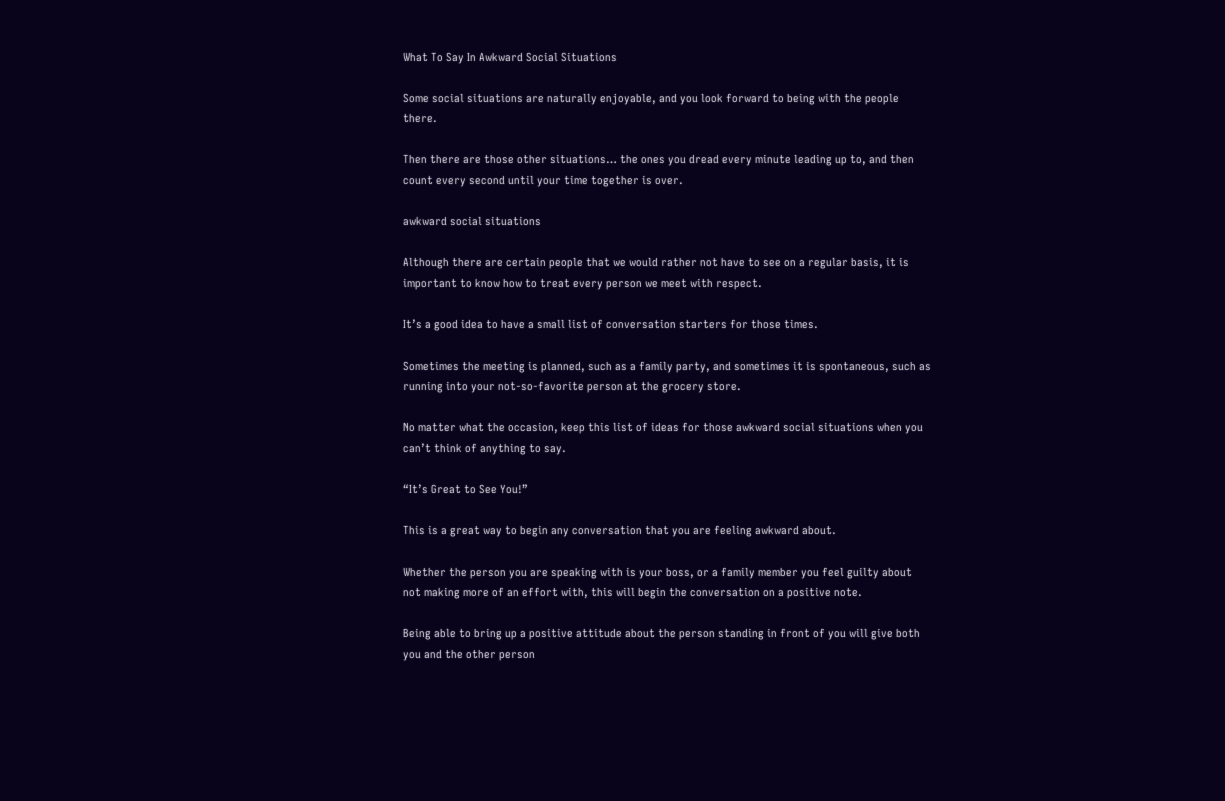What To Say In Awkward Social Situations

Some social situations are naturally enjoyable, and you look forward to being with the people there.

Then there are those other situations… the ones you dread every minute leading up to, and then count every second until your time together is over.

awkward social situations

Although there are certain people that we would rather not have to see on a regular basis, it is important to know how to treat every person we meet with respect.

It’s a good idea to have a small list of conversation starters for those times.

Sometimes the meeting is planned, such as a family party, and sometimes it is spontaneous, such as running into your not-so-favorite person at the grocery store.

No matter what the occasion, keep this list of ideas for those awkward social situations when you can’t think of anything to say.

“It’s Great to See You!”

This is a great way to begin any conversation that you are feeling awkward about.

Whether the person you are speaking with is your boss, or a family member you feel guilty about not making more of an effort with, this will begin the conversation on a positive note.

Being able to bring up a positive attitude about the person standing in front of you will give both you and the other person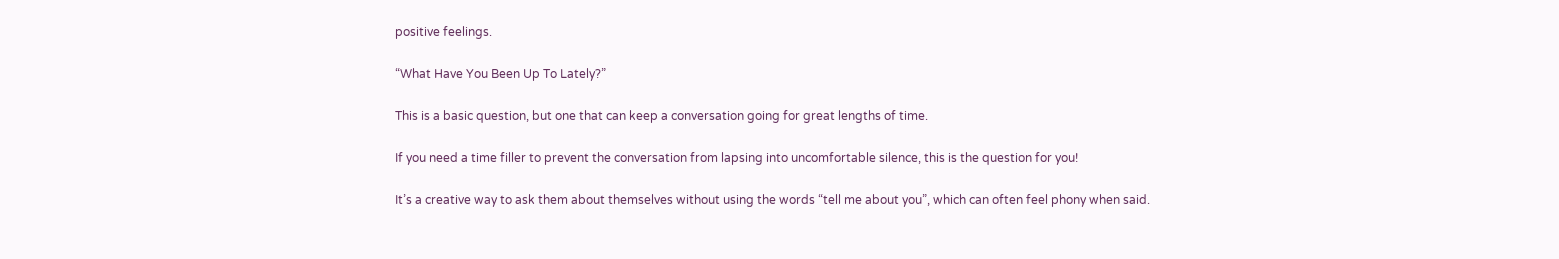positive feelings.

“What Have You Been Up To Lately?”

This is a basic question, but one that can keep a conversation going for great lengths of time.

If you need a time filler to prevent the conversation from lapsing into uncomfortable silence, this is the question for you!

It’s a creative way to ask them about themselves without using the words “tell me about you”, which can often feel phony when said.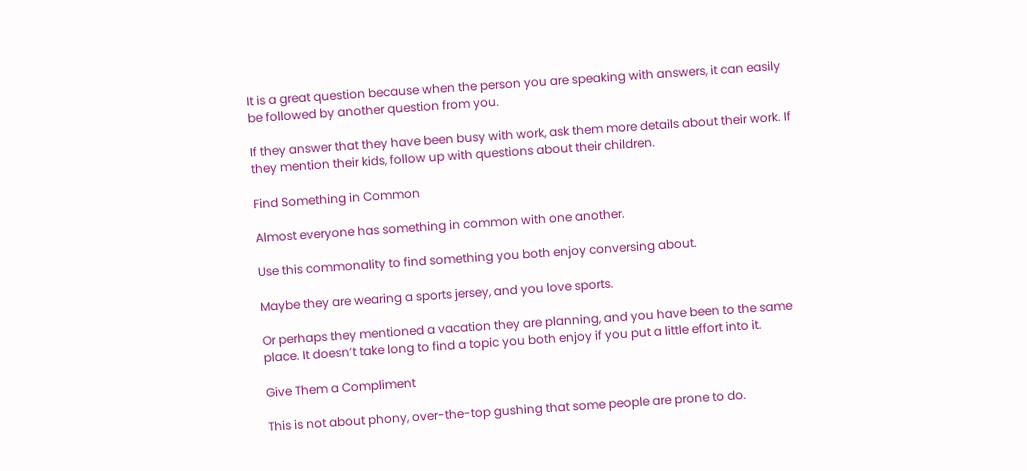It is a great question because when the person you are speaking with answers, it can easily be followed by another question from you.

If they answer that they have been busy with work, ask them more details about their work. If they mention their kids, follow up with questions about their children.

Find Something in Common

Almost everyone has something in common with one another.

Use this commonality to find something you both enjoy conversing about.

Maybe they are wearing a sports jersey, and you love sports.

Or perhaps they mentioned a vacation they are planning, and you have been to the same place. It doesn’t take long to find a topic you both enjoy if you put a little effort into it.

Give Them a Compliment

This is not about phony, over-the-top gushing that some people are prone to do.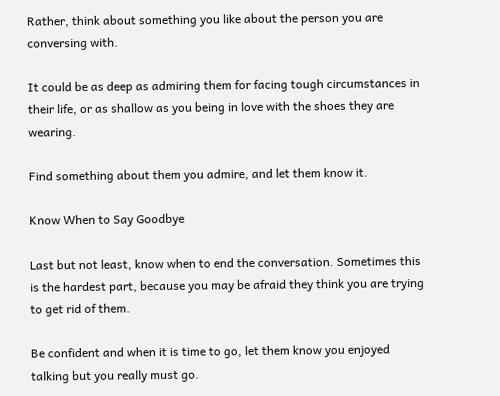Rather, think about something you like about the person you are conversing with.

It could be as deep as admiring them for facing tough circumstances in their life, or as shallow as you being in love with the shoes they are wearing.

Find something about them you admire, and let them know it.

Know When to Say Goodbye

Last but not least, know when to end the conversation. Sometimes this is the hardest part, because you may be afraid they think you are trying to get rid of them.

Be confident and when it is time to go, let them know you enjoyed talking but you really must go.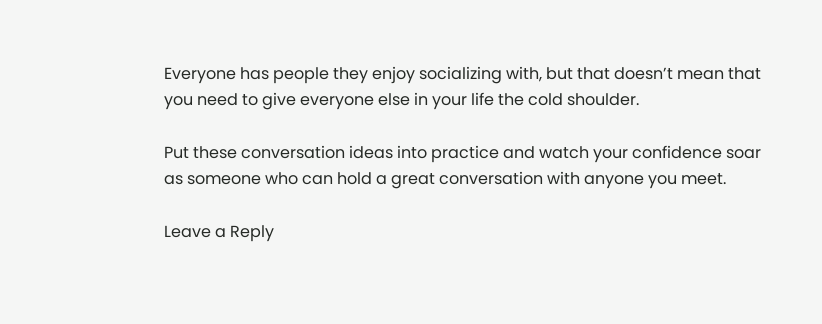Everyone has people they enjoy socializing with, but that doesn’t mean that you need to give everyone else in your life the cold shoulder.

Put these conversation ideas into practice and watch your confidence soar as someone who can hold a great conversation with anyone you meet.

Leave a Reply